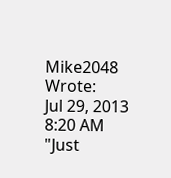Mike2048 Wrote:
Jul 29, 2013 8:20 AM
"Just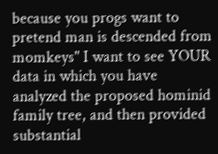because you progs want to pretend man is descended from momkeys" I want to see YOUR data in which you have analyzed the proposed hominid family tree, and then provided substantial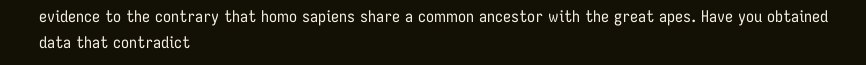evidence to the contrary that homo sapiens share a common ancestor with the great apes. Have you obtained data that contradict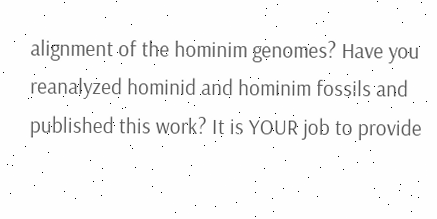alignment of the hominim genomes? Have you reanalyzed hominid and hominim fossils and published this work? It is YOUR job to provide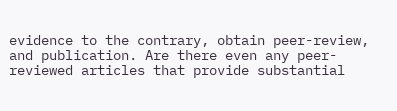evidence to the contrary, obtain peer-review, and publication. Are there even any peer-reviewed articles that provide substantial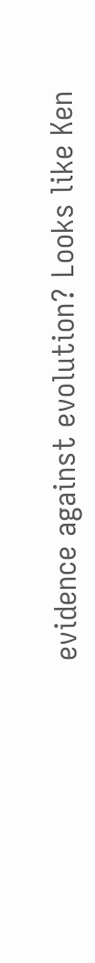evidence against evolution? Looks like Ken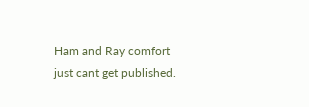Ham and Ray comfort just cant get published.